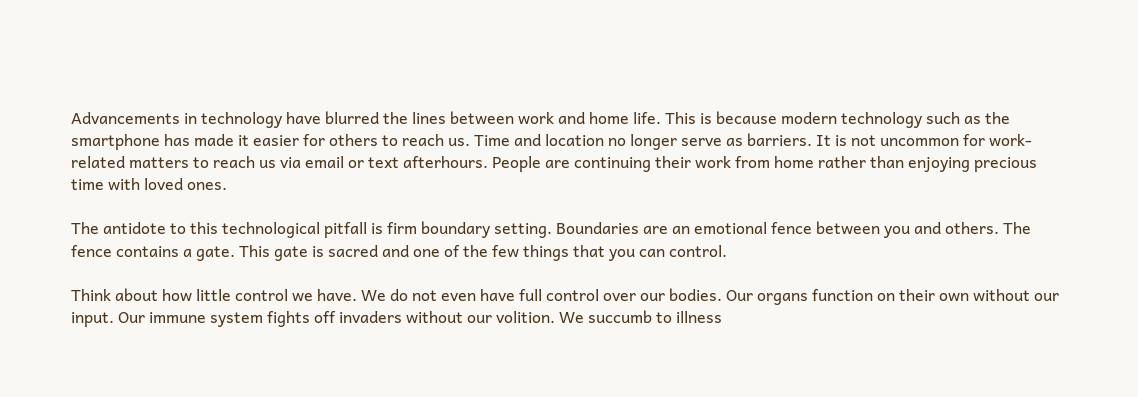Advancements in technology have blurred the lines between work and home life. This is because modern technology such as the smartphone has made it easier for others to reach us. Time and location no longer serve as barriers. It is not uncommon for work-related matters to reach us via email or text afterhours. People are continuing their work from home rather than enjoying precious time with loved ones.

The antidote to this technological pitfall is firm boundary setting. Boundaries are an emotional fence between you and others. The fence contains a gate. This gate is sacred and one of the few things that you can control.

Think about how little control we have. We do not even have full control over our bodies. Our organs function on their own without our input. Our immune system fights off invaders without our volition. We succumb to illness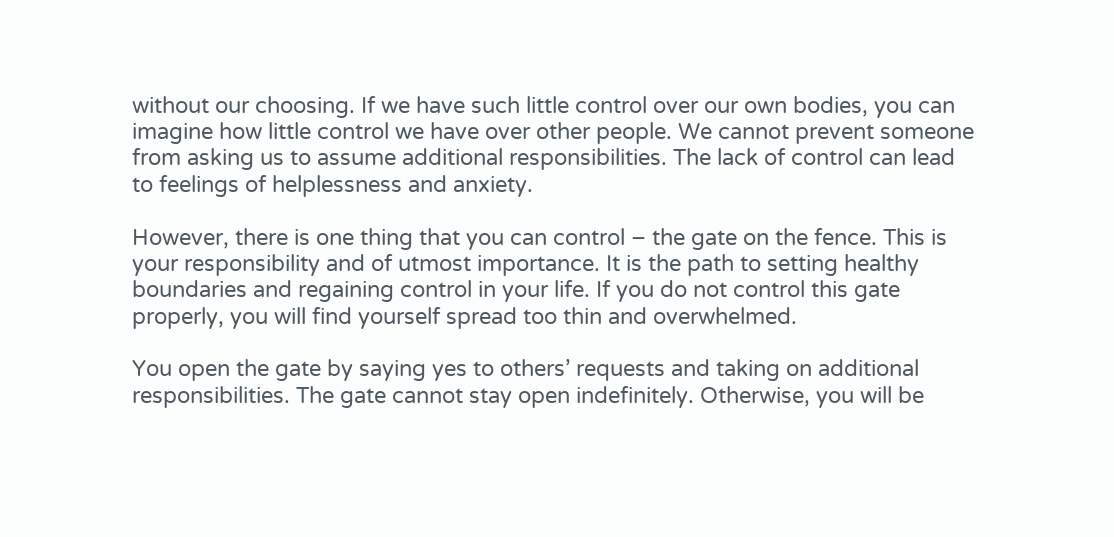without our choosing. If we have such little control over our own bodies, you can imagine how little control we have over other people. We cannot prevent someone from asking us to assume additional responsibilities. The lack of control can lead to feelings of helplessness and anxiety.

However, there is one thing that you can control – the gate on the fence. This is your responsibility and of utmost importance. It is the path to setting healthy boundaries and regaining control in your life. If you do not control this gate properly, you will find yourself spread too thin and overwhelmed.

You open the gate by saying yes to others’ requests and taking on additional responsibilities. The gate cannot stay open indefinitely. Otherwise, you will be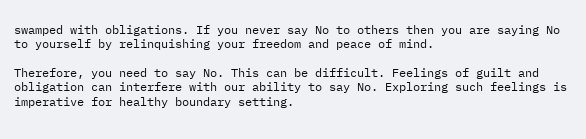swamped with obligations. If you never say No to others then you are saying No to yourself by relinquishing your freedom and peace of mind.

Therefore, you need to say No. This can be difficult. Feelings of guilt and obligation can interfere with our ability to say No. Exploring such feelings is imperative for healthy boundary setting.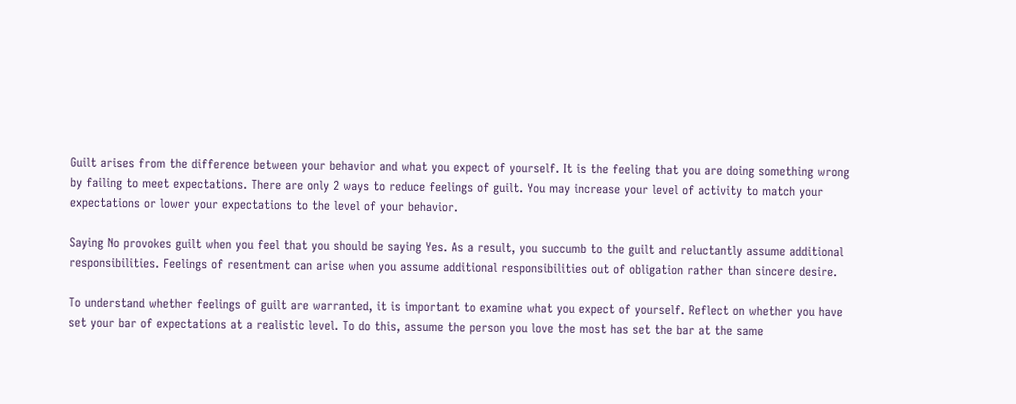Guilt arises from the difference between your behavior and what you expect of yourself. It is the feeling that you are doing something wrong by failing to meet expectations. There are only 2 ways to reduce feelings of guilt. You may increase your level of activity to match your expectations or lower your expectations to the level of your behavior.

Saying No provokes guilt when you feel that you should be saying Yes. As a result, you succumb to the guilt and reluctantly assume additional responsibilities. Feelings of resentment can arise when you assume additional responsibilities out of obligation rather than sincere desire.

To understand whether feelings of guilt are warranted, it is important to examine what you expect of yourself. Reflect on whether you have set your bar of expectations at a realistic level. To do this, assume the person you love the most has set the bar at the same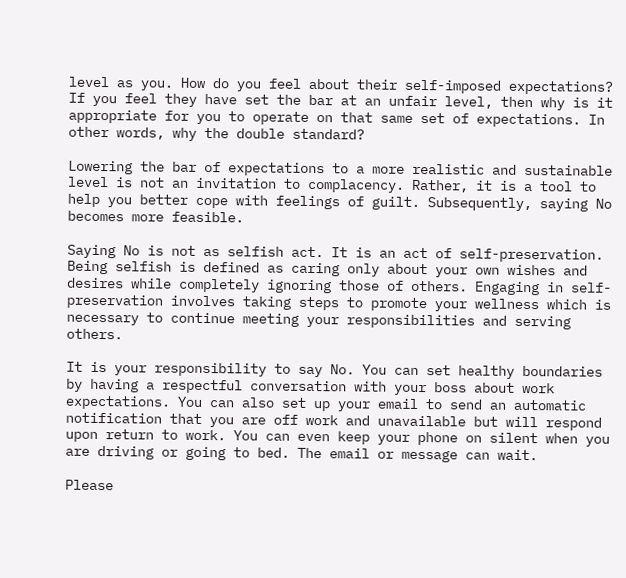level as you. How do you feel about their self-imposed expectations? If you feel they have set the bar at an unfair level, then why is it appropriate for you to operate on that same set of expectations. In other words, why the double standard?

Lowering the bar of expectations to a more realistic and sustainable level is not an invitation to complacency. Rather, it is a tool to help you better cope with feelings of guilt. Subsequently, saying No becomes more feasible.

Saying No is not as selfish act. It is an act of self-preservation. Being selfish is defined as caring only about your own wishes and desires while completely ignoring those of others. Engaging in self-preservation involves taking steps to promote your wellness which is necessary to continue meeting your responsibilities and serving others.

It is your responsibility to say No. You can set healthy boundaries by having a respectful conversation with your boss about work expectations. You can also set up your email to send an automatic notification that you are off work and unavailable but will respond upon return to work. You can even keep your phone on silent when you are driving or going to bed. The email or message can wait.

Please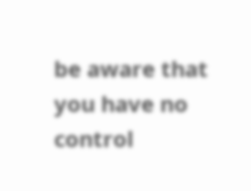be aware that you have no control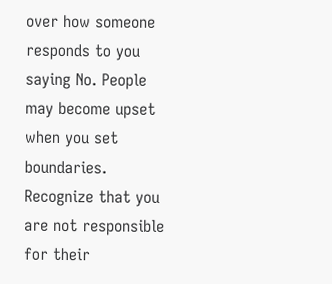over how someone responds to you saying No. People may become upset when you set boundaries. Recognize that you are not responsible for their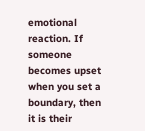emotional reaction. If someone becomes upset when you set a boundary, then it is their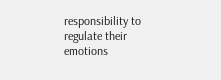responsibility to regulate their emotions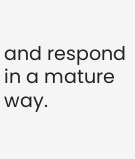and respond in a mature way.